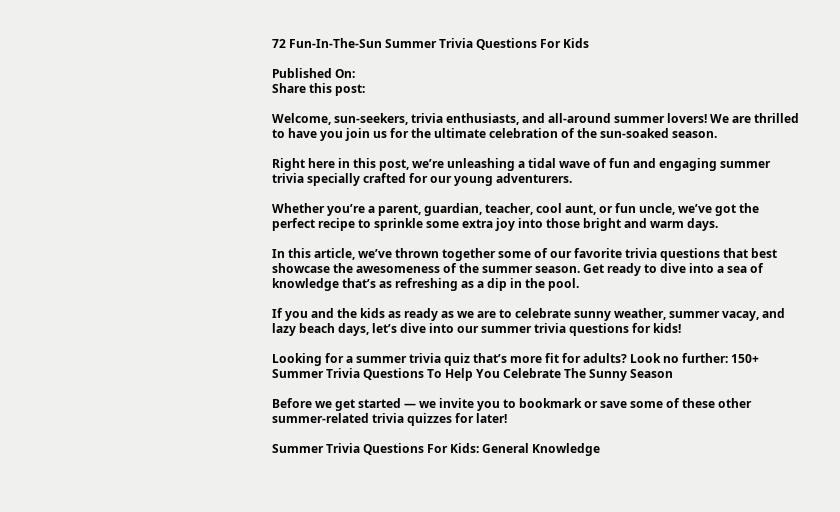72 Fun-In-The-Sun Summer Trivia Questions For Kids

Published On:
Share this post:

Welcome, sun-seekers, trivia enthusiasts, and all-around summer lovers! We are thrilled to have you join us for the ultimate celebration of the sun-soaked season.

Right here in this post, we’re unleashing a tidal wave of fun and engaging summer trivia specially crafted for our young adventurers.

Whether you’re a parent, guardian, teacher, cool aunt, or fun uncle, we’ve got the perfect recipe to sprinkle some extra joy into those bright and warm days.

In this article, we’ve thrown together some of our favorite trivia questions that best showcase the awesomeness of the summer season. Get ready to dive into a sea of knowledge that’s as refreshing as a dip in the pool.

If you and the kids as ready as we are to celebrate sunny weather, summer vacay, and lazy beach days, let’s dive into our summer trivia questions for kids!

Looking for a summer trivia quiz that’s more fit for adults? Look no further: 150+ Summer Trivia Questions To Help You Celebrate The Sunny Season

Before we get started — we invite you to bookmark or save some of these other summer-related trivia quizzes for later!

Summer Trivia Questions For Kids: General Knowledge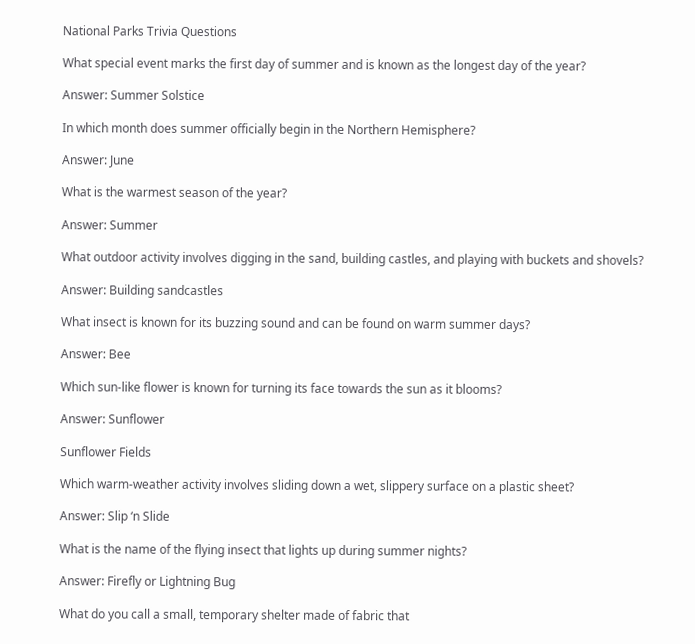National Parks Trivia Questions

What special event marks the first day of summer and is known as the longest day of the year?

Answer: Summer Solstice

In which month does summer officially begin in the Northern Hemisphere?

Answer: June

What is the warmest season of the year?

Answer: Summer

What outdoor activity involves digging in the sand, building castles, and playing with buckets and shovels?

Answer: Building sandcastles

What insect is known for its buzzing sound and can be found on warm summer days?

Answer: Bee

Which sun-like flower is known for turning its face towards the sun as it blooms?

Answer: Sunflower

Sunflower Fields

Which warm-weather activity involves sliding down a wet, slippery surface on a plastic sheet?

Answer: Slip ‘n Slide

What is the name of the flying insect that lights up during summer nights?

Answer: Firefly or Lightning Bug

What do you call a small, temporary shelter made of fabric that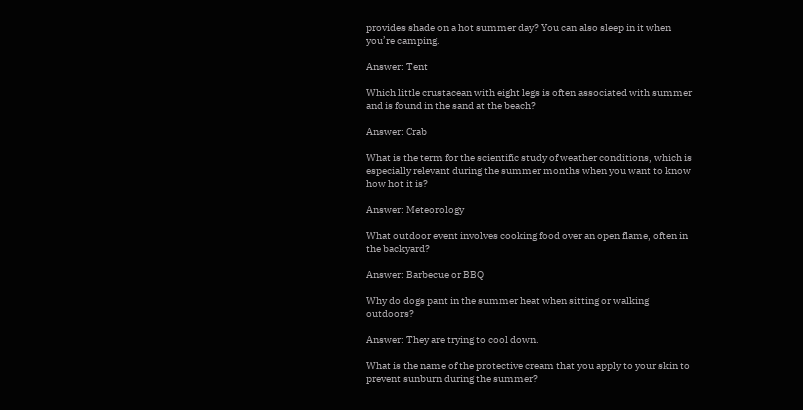provides shade on a hot summer day? You can also sleep in it when you’re camping.

Answer: Tent

Which little crustacean with eight legs is often associated with summer and is found in the sand at the beach?

Answer: Crab

What is the term for the scientific study of weather conditions, which is especially relevant during the summer months when you want to know how hot it is?

Answer: Meteorology

What outdoor event involves cooking food over an open flame, often in the backyard?

Answer: Barbecue or BBQ

Why do dogs pant in the summer heat when sitting or walking outdoors?

Answer: They are trying to cool down.

What is the name of the protective cream that you apply to your skin to prevent sunburn during the summer?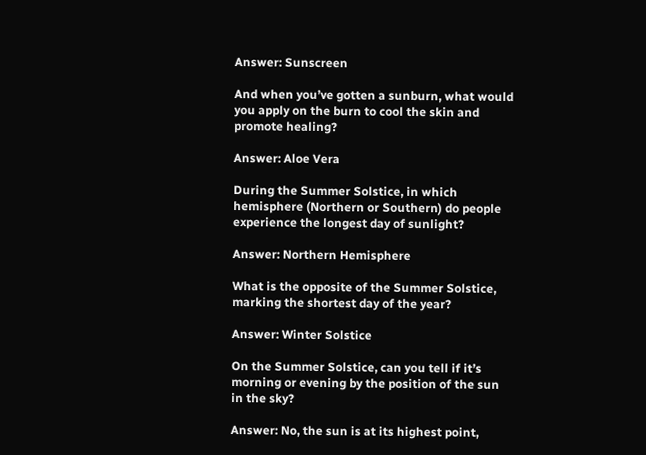Answer: Sunscreen

And when you’ve gotten a sunburn, what would you apply on the burn to cool the skin and promote healing?

Answer: Aloe Vera

During the Summer Solstice, in which hemisphere (Northern or Southern) do people experience the longest day of sunlight?

Answer: Northern Hemisphere

What is the opposite of the Summer Solstice, marking the shortest day of the year?

Answer: Winter Solstice

On the Summer Solstice, can you tell if it’s morning or evening by the position of the sun in the sky?

Answer: No, the sun is at its highest point,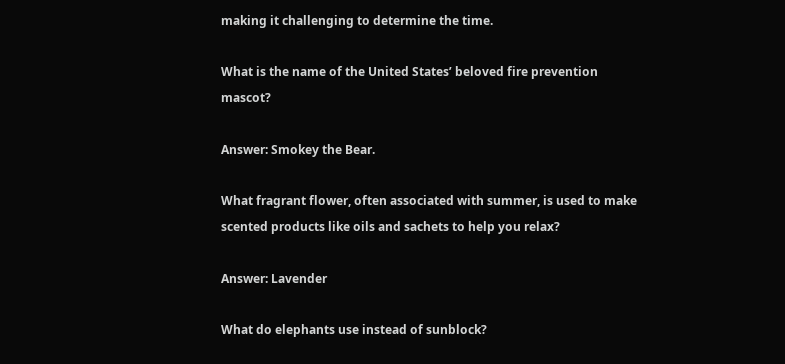making it challenging to determine the time.

What is the name of the United States’ beloved fire prevention mascot?

Answer: Smokey the Bear.

What fragrant flower, often associated with summer, is used to make scented products like oils and sachets to help you relax?

Answer: Lavender

What do elephants use instead of sunblock?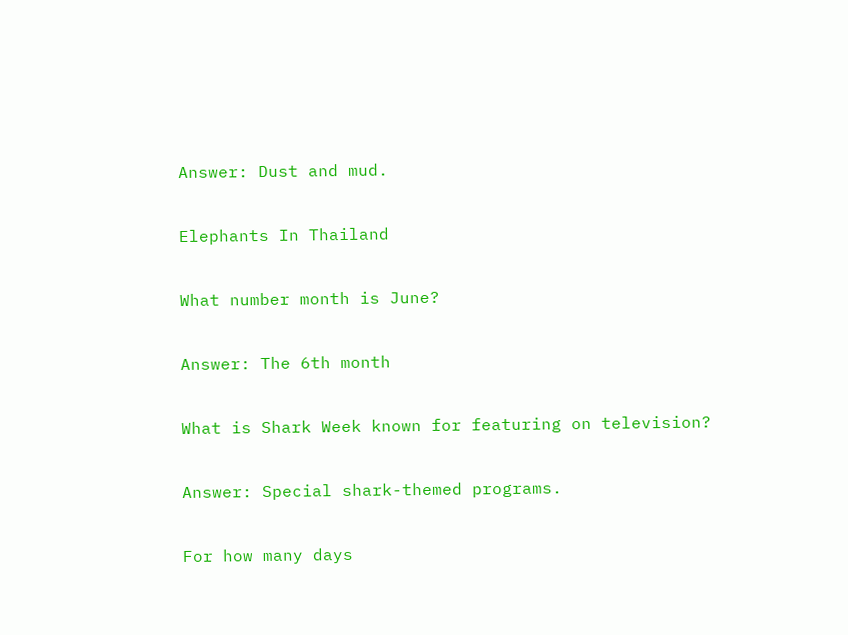Answer: Dust and mud.

Elephants In Thailand

What number month is June?

Answer: The 6th month

What is Shark Week known for featuring on television?

Answer: Special shark-themed programs.

For how many days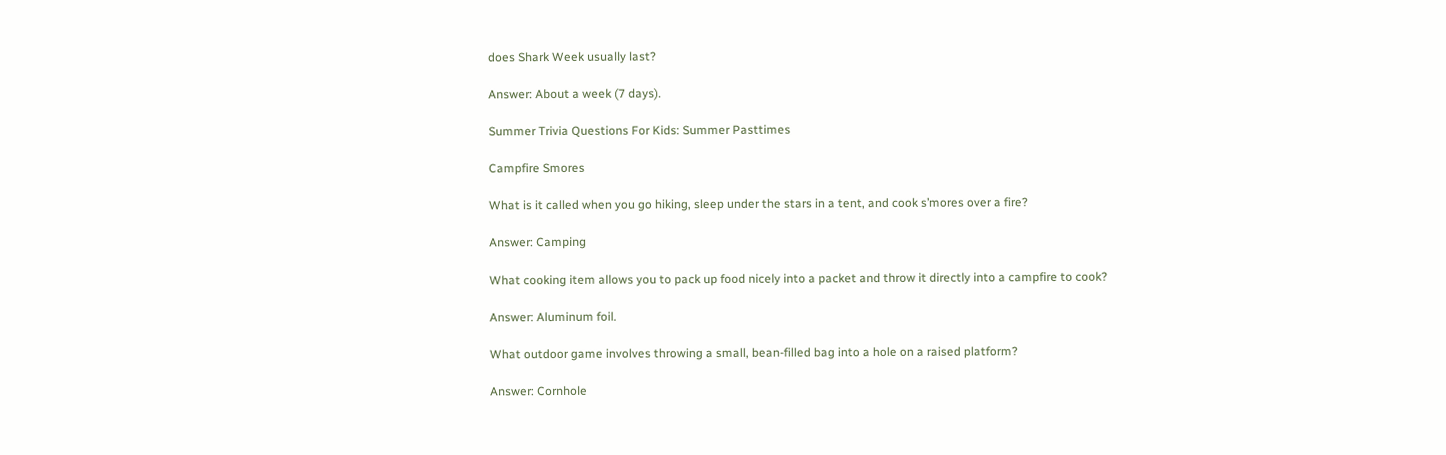does Shark Week usually last?

Answer: About a week (7 days).

Summer Trivia Questions For Kids: Summer Pasttimes

Campfire Smores

What is it called when you go hiking, sleep under the stars in a tent, and cook s’mores over a fire?

Answer: Camping

What cooking item allows you to pack up food nicely into a packet and throw it directly into a campfire to cook?

Answer: Aluminum foil.

What outdoor game involves throwing a small, bean-filled bag into a hole on a raised platform?

Answer: Cornhole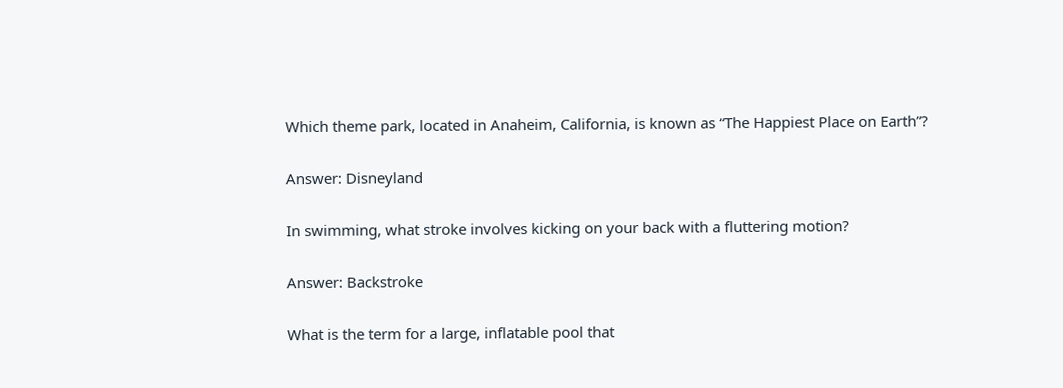Which theme park, located in Anaheim, California, is known as “The Happiest Place on Earth”?

Answer: Disneyland

In swimming, what stroke involves kicking on your back with a fluttering motion?

Answer: Backstroke

What is the term for a large, inflatable pool that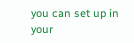you can set up in your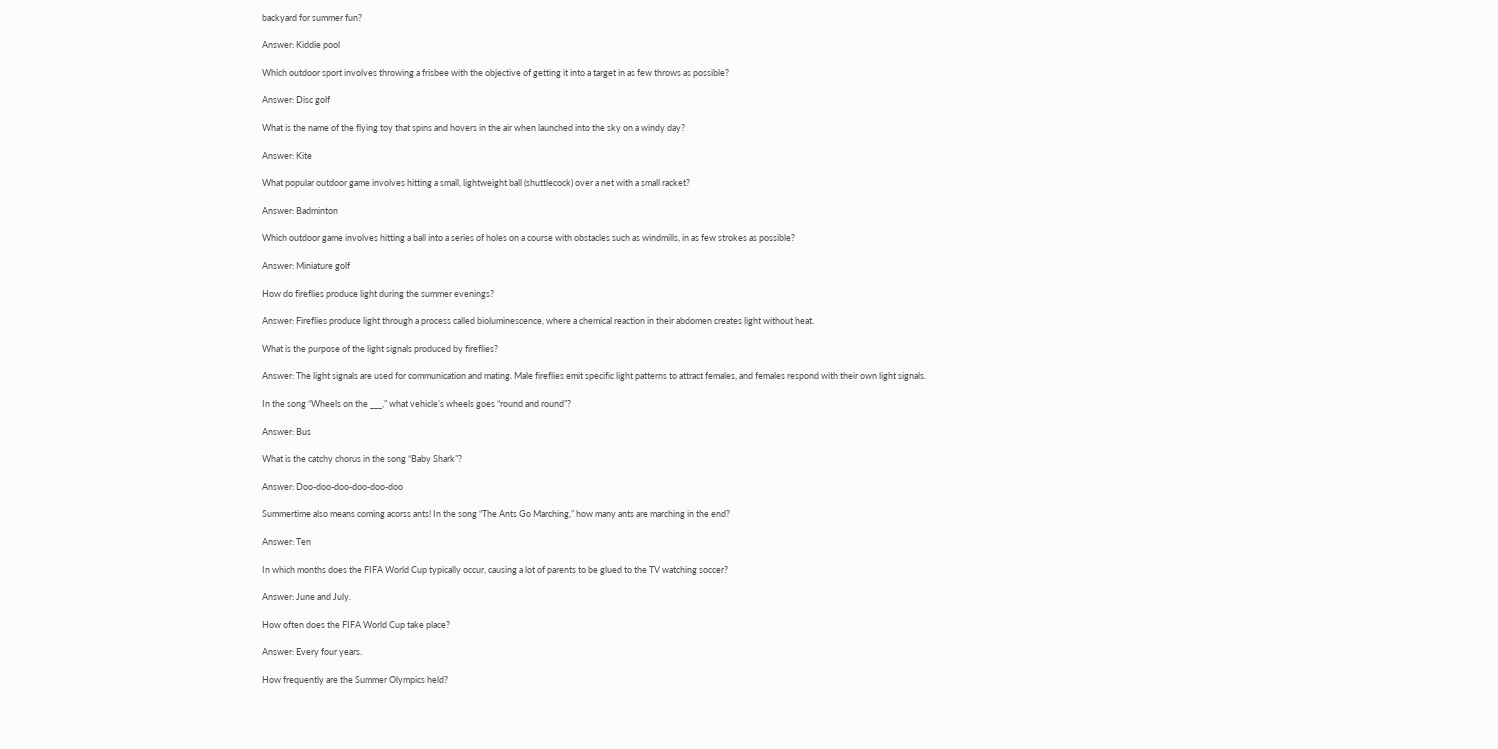backyard for summer fun?

Answer: Kiddie pool

Which outdoor sport involves throwing a frisbee with the objective of getting it into a target in as few throws as possible?

Answer: Disc golf

What is the name of the flying toy that spins and hovers in the air when launched into the sky on a windy day?

Answer: Kite

What popular outdoor game involves hitting a small, lightweight ball (shuttlecock) over a net with a small racket?

Answer: Badminton

Which outdoor game involves hitting a ball into a series of holes on a course with obstacles such as windmills, in as few strokes as possible?

Answer: Miniature golf

How do fireflies produce light during the summer evenings?

Answer: Fireflies produce light through a process called bioluminescence, where a chemical reaction in their abdomen creates light without heat.

What is the purpose of the light signals produced by fireflies?

Answer: The light signals are used for communication and mating. Male fireflies emit specific light patterns to attract females, and females respond with their own light signals.

In the song “Wheels on the ___,” what vehicle’s wheels goes “round and round”?

Answer: Bus

What is the catchy chorus in the song “Baby Shark”?

Answer: Doo-doo-doo-doo-doo-doo

Summertime also means coming acorss ants! In the song “The Ants Go Marching,” how many ants are marching in the end?

Answer: Ten

In which months does the FIFA World Cup typically occur, causing a lot of parents to be glued to the TV watching soccer?

Answer: June and July.

How often does the FIFA World Cup take place?

Answer: Every four years.

How frequently are the Summer Olympics held?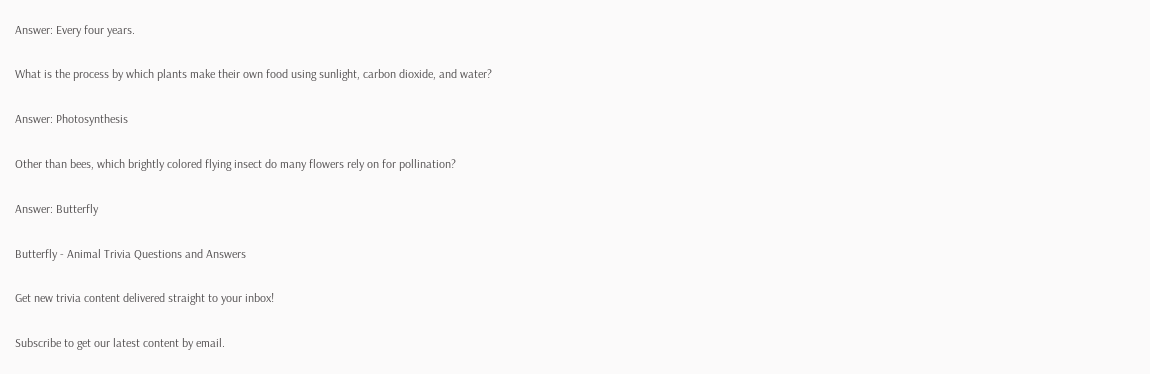Answer: Every four years.

What is the process by which plants make their own food using sunlight, carbon dioxide, and water?

Answer: Photosynthesis

Other than bees, which brightly colored flying insect do many flowers rely on for pollination?

Answer: Butterfly

Butterfly - Animal Trivia Questions and Answers

Get new trivia content delivered straight to your inbox!

Subscribe to get our latest content by email.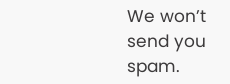We won’t send you spam.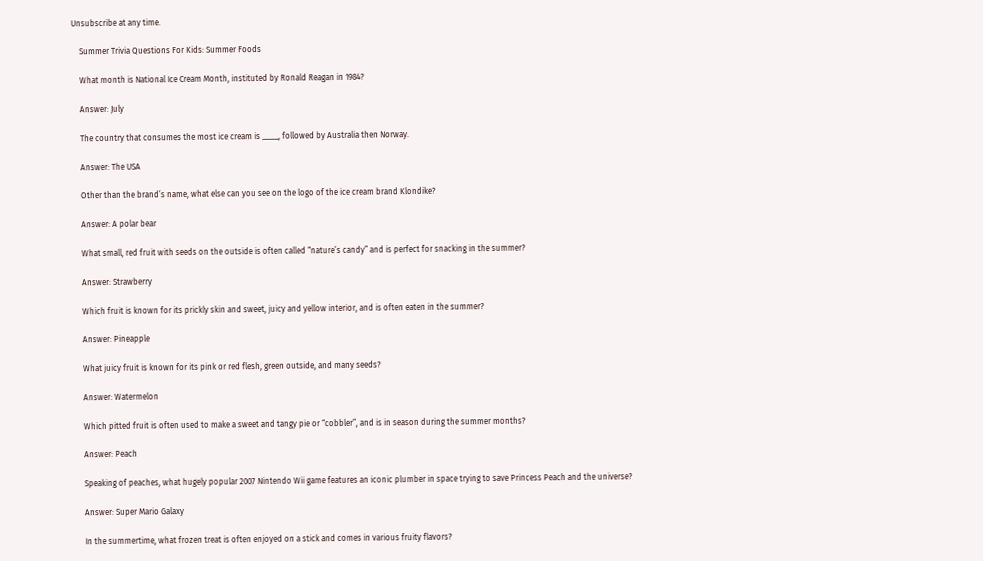Unsubscribe at any time.

    Summer Trivia Questions For Kids: Summer Foods

    What month is National Ice Cream Month, instituted by Ronald Reagan in 1984?

    Answer: July

    The country that consumes the most ice cream is ____, followed by Australia then Norway.

    Answer: The USA

    Other than the brand’s name, what else can you see on the logo of the ice cream brand Klondike?

    Answer: A polar bear

    What small, red fruit with seeds on the outside is often called “nature’s candy” and is perfect for snacking in the summer?

    Answer: Strawberry

    Which fruit is known for its prickly skin and sweet, juicy and yellow interior, and is often eaten in the summer?

    Answer: Pineapple

    What juicy fruit is known for its pink or red flesh, green outside, and many seeds?

    Answer: Watermelon

    Which pitted fruit is often used to make a sweet and tangy pie or “cobbler”, and is in season during the summer months?

    Answer: Peach

    Speaking of peaches, what hugely popular 2007 Nintendo Wii game features an iconic plumber in space trying to save Princess Peach and the universe?

    Answer: Super Mario Galaxy

    In the summertime, what frozen treat is often enjoyed on a stick and comes in various fruity flavors?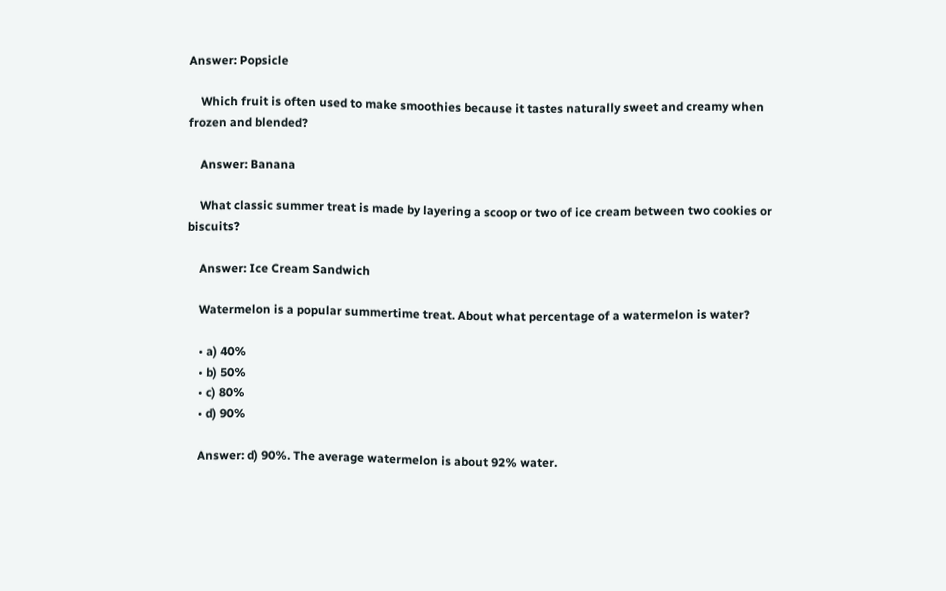Answer: Popsicle

    Which fruit is often used to make smoothies because it tastes naturally sweet and creamy when frozen and blended?

    Answer: Banana

    What classic summer treat is made by layering a scoop or two of ice cream between two cookies or biscuits?

    Answer: Ice Cream Sandwich

    Watermelon is a popular summertime treat. About what percentage of a watermelon is water?

    • a) 40%
    • b) 50%
    • c) 80%
    • d) 90%

    Answer: d) 90%. The average watermelon is about 92% water.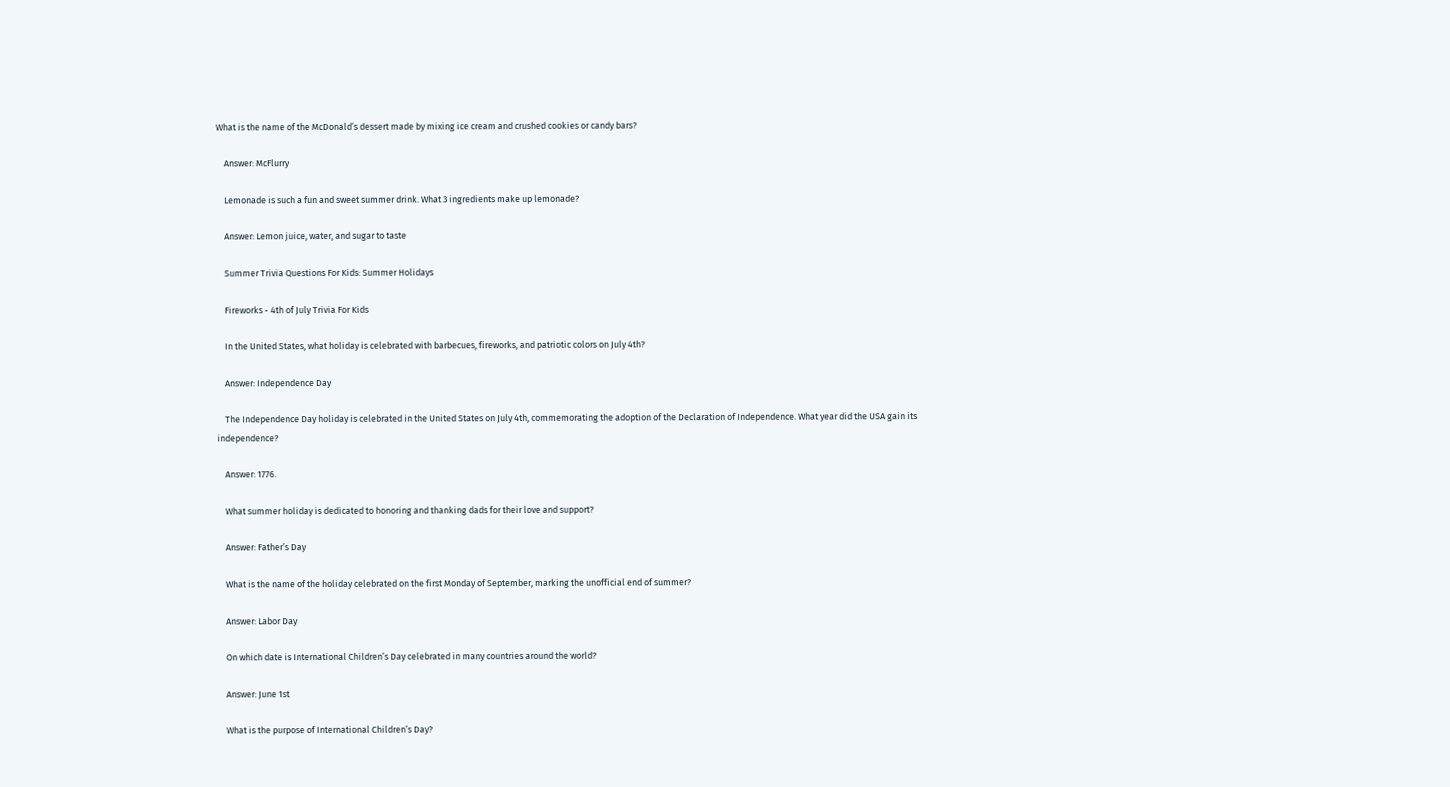What is the name of the McDonald’s dessert made by mixing ice cream and crushed cookies or candy bars?

    Answer: McFlurry

    Lemonade is such a fun and sweet summer drink. What 3 ingredients make up lemonade?

    Answer: Lemon juice, water, and sugar to taste

    Summer Trivia Questions For Kids: Summer Holidays

    Fireworks - 4th of July Trivia For Kids

    In the United States, what holiday is celebrated with barbecues, fireworks, and patriotic colors on July 4th?

    Answer: Independence Day

    The Independence Day holiday is celebrated in the United States on July 4th, commemorating the adoption of the Declaration of Independence. What year did the USA gain its independence?

    Answer: 1776.

    What summer holiday is dedicated to honoring and thanking dads for their love and support?

    Answer: Father’s Day

    What is the name of the holiday celebrated on the first Monday of September, marking the unofficial end of summer?

    Answer: Labor Day

    On which date is International Children’s Day celebrated in many countries around the world?

    Answer: June 1st

    What is the purpose of International Children’s Day?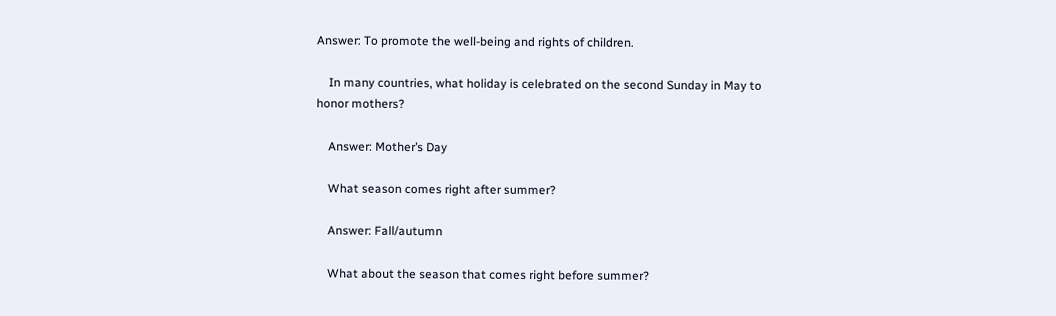Answer: To promote the well-being and rights of children.

    In many countries, what holiday is celebrated on the second Sunday in May to honor mothers?

    Answer: Mother’s Day

    What season comes right after summer?

    Answer: Fall/autumn

    What about the season that comes right before summer?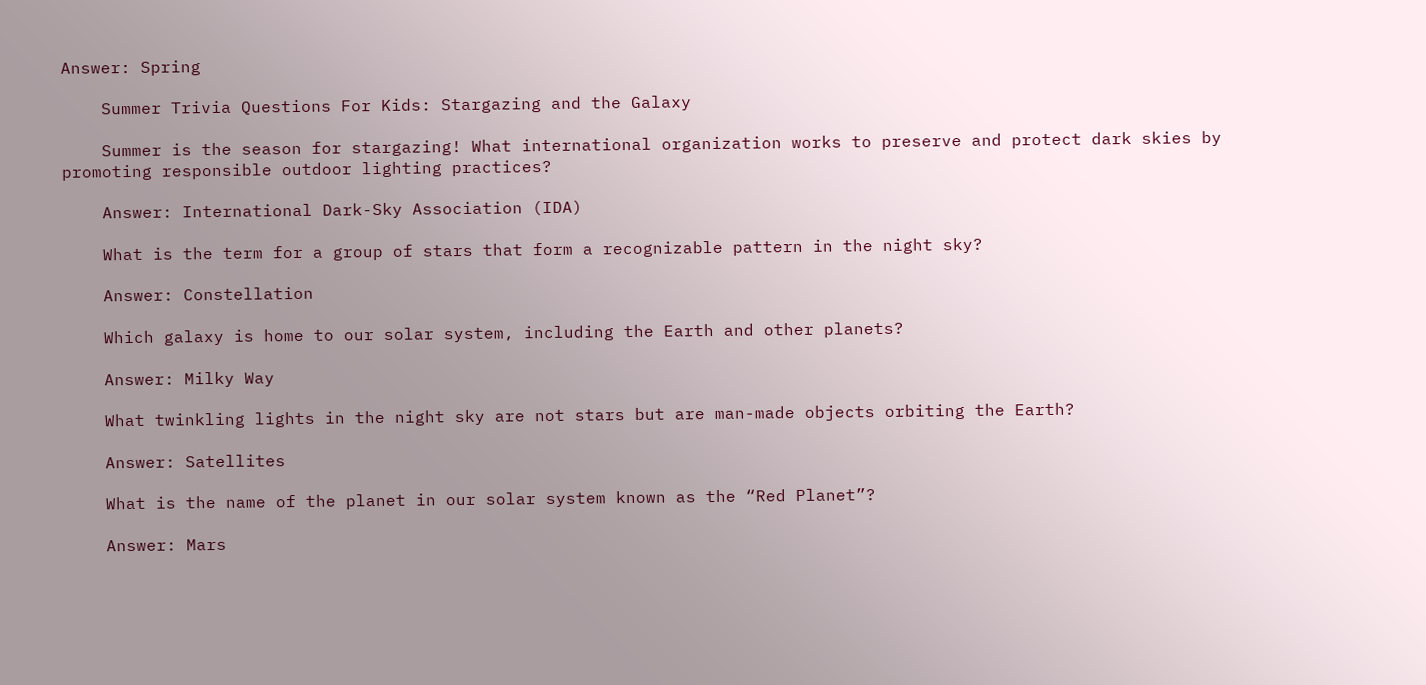Answer: Spring

    Summer Trivia Questions For Kids: Stargazing and the Galaxy

    Summer is the season for stargazing! What international organization works to preserve and protect dark skies by promoting responsible outdoor lighting practices?

    Answer: International Dark-Sky Association (IDA)

    What is the term for a group of stars that form a recognizable pattern in the night sky?

    Answer: Constellation

    Which galaxy is home to our solar system, including the Earth and other planets?

    Answer: Milky Way

    What twinkling lights in the night sky are not stars but are man-made objects orbiting the Earth?

    Answer: Satellites

    What is the name of the planet in our solar system known as the “Red Planet”?

    Answer: Mars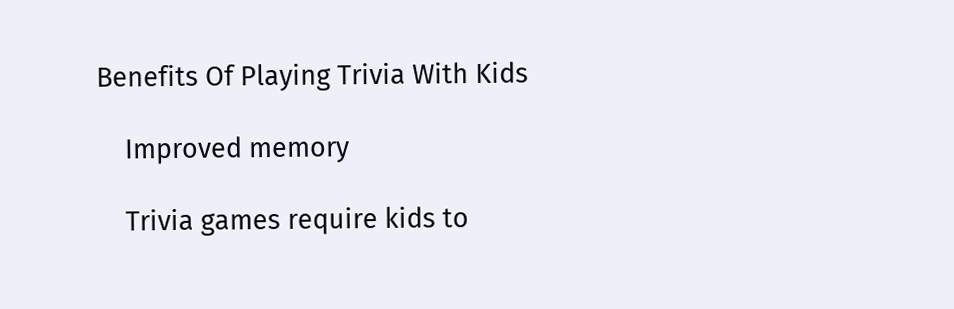Benefits Of Playing Trivia With Kids

    Improved memory

    Trivia games require kids to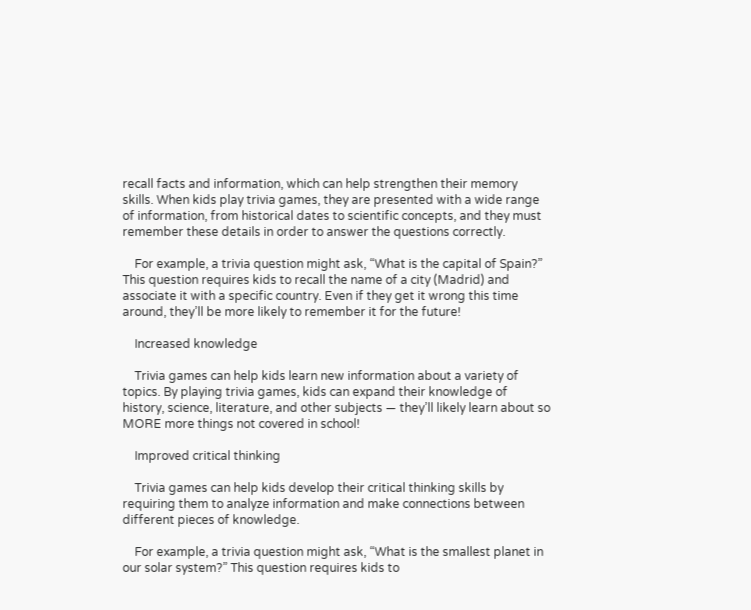recall facts and information, which can help strengthen their memory skills. When kids play trivia games, they are presented with a wide range of information, from historical dates to scientific concepts, and they must remember these details in order to answer the questions correctly.

    For example, a trivia question might ask, “What is the capital of Spain?” This question requires kids to recall the name of a city (Madrid) and associate it with a specific country. Even if they get it wrong this time around, they’ll be more likely to remember it for the future!

    Increased knowledge

    Trivia games can help kids learn new information about a variety of topics. By playing trivia games, kids can expand their knowledge of history, science, literature, and other subjects — they’ll likely learn about so MORE more things not covered in school!

    Improved critical thinking

    Trivia games can help kids develop their critical thinking skills by requiring them to analyze information and make connections between different pieces of knowledge.

    For example, a trivia question might ask, “What is the smallest planet in our solar system?” This question requires kids to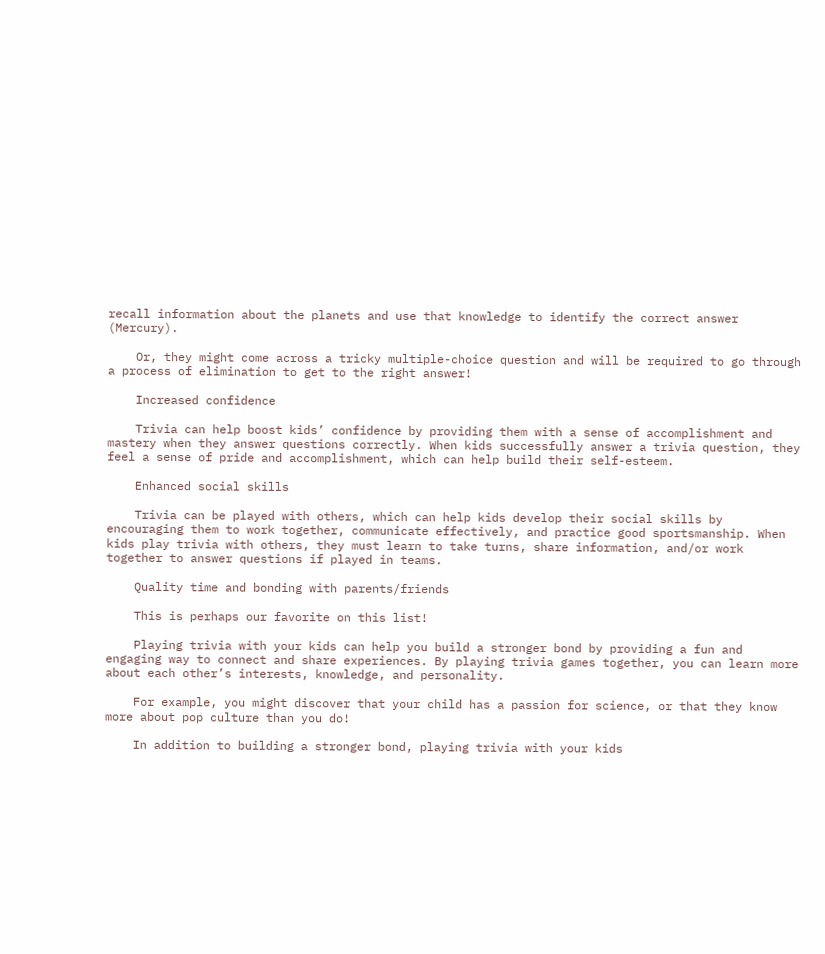recall information about the planets and use that knowledge to identify the correct answer (Mercury).

    Or, they might come across a tricky multiple-choice question and will be required to go through a process of elimination to get to the right answer!

    Increased confidence

    Trivia can help boost kids’ confidence by providing them with a sense of accomplishment and mastery when they answer questions correctly. When kids successfully answer a trivia question, they feel a sense of pride and accomplishment, which can help build their self-esteem.

    Enhanced social skills

    Trivia can be played with others, which can help kids develop their social skills by encouraging them to work together, communicate effectively, and practice good sportsmanship. When kids play trivia with others, they must learn to take turns, share information, and/or work together to answer questions if played in teams.

    Quality time and bonding with parents/friends

    This is perhaps our favorite on this list!

    Playing trivia with your kids can help you build a stronger bond by providing a fun and engaging way to connect and share experiences. By playing trivia games together, you can learn more about each other’s interests, knowledge, and personality.

    For example, you might discover that your child has a passion for science, or that they know more about pop culture than you do!

    In addition to building a stronger bond, playing trivia with your kids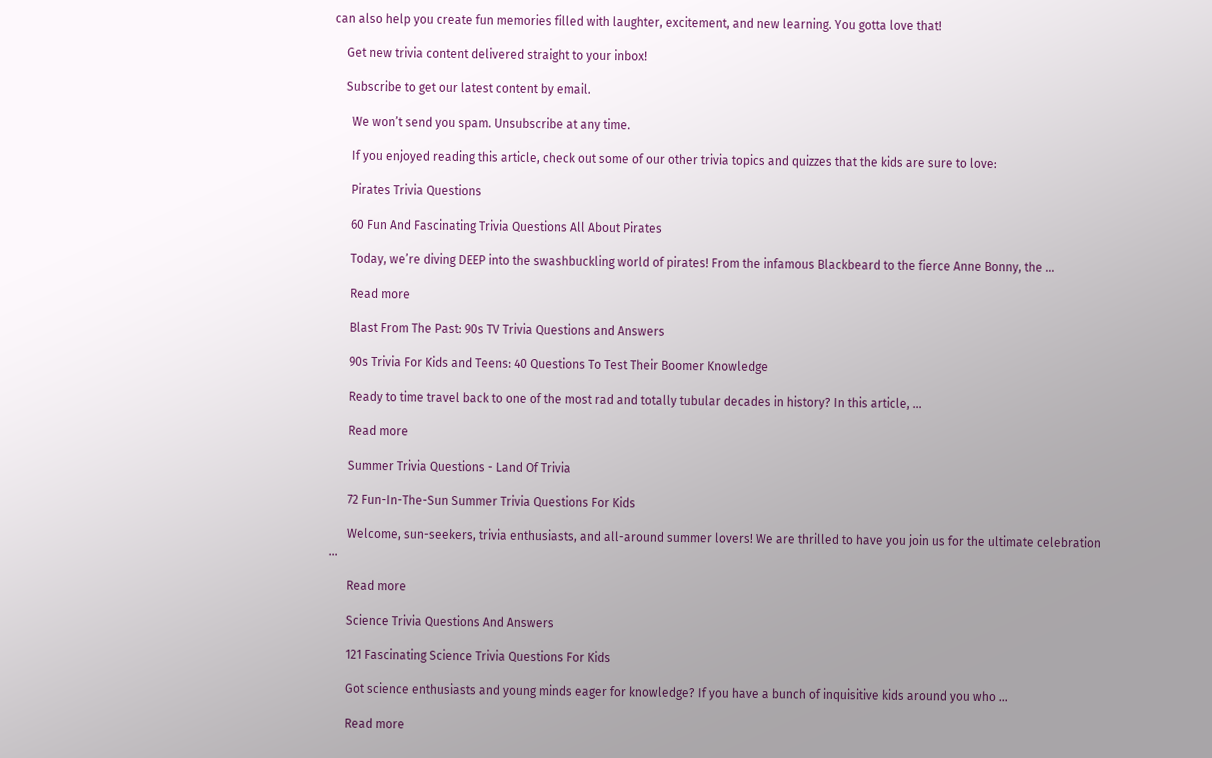can also help you create fun memories filled with laughter, excitement, and new learning. You gotta love that!

    Get new trivia content delivered straight to your inbox!

    Subscribe to get our latest content by email.

      We won’t send you spam. Unsubscribe at any time.

      If you enjoyed reading this article, check out some of our other trivia topics and quizzes that the kids are sure to love:

      Pirates Trivia Questions

      60 Fun And Fascinating Trivia Questions All About Pirates

      Today, we’re diving DEEP into the swashbuckling world of pirates! From the infamous Blackbeard to the fierce Anne Bonny, the …

      Read more

      Blast From The Past: 90s TV Trivia Questions and Answers

      90s Trivia For Kids and Teens: 40 Questions To Test Their Boomer Knowledge

      Ready to time travel back to one of the most rad and totally tubular decades in history? In this article, …

      Read more

      Summer Trivia Questions - Land Of Trivia

      72 Fun-In-The-Sun Summer Trivia Questions For Kids

      Welcome, sun-seekers, trivia enthusiasts, and all-around summer lovers! We are thrilled to have you join us for the ultimate celebration …

      Read more

      Science Trivia Questions And Answers

      121 Fascinating Science Trivia Questions For Kids

      Got science enthusiasts and young minds eager for knowledge? If you have a bunch of inquisitive kids around you who …

      Read more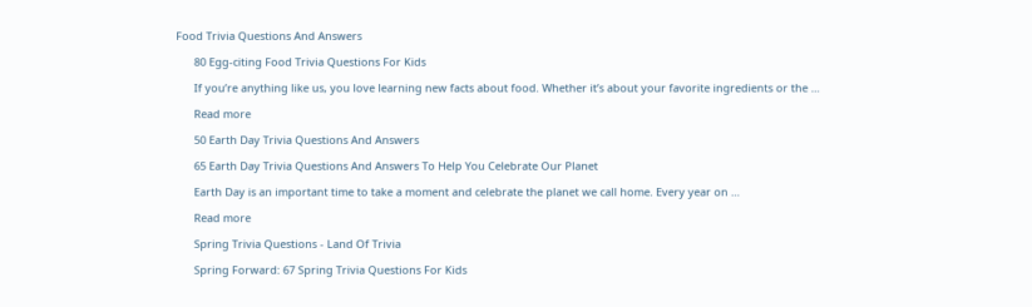Food Trivia Questions And Answers

      80 Egg-citing Food Trivia Questions For Kids

      If you’re anything like us, you love learning new facts about food. Whether it’s about your favorite ingredients or the …

      Read more

      50 Earth Day Trivia Questions And Answers

      65 Earth Day Trivia Questions And Answers To Help You Celebrate Our Planet

      Earth Day is an important time to take a moment and celebrate the planet we call home. Every year on …

      Read more

      Spring Trivia Questions - Land Of Trivia

      Spring Forward: 67 Spring Trivia Questions For Kids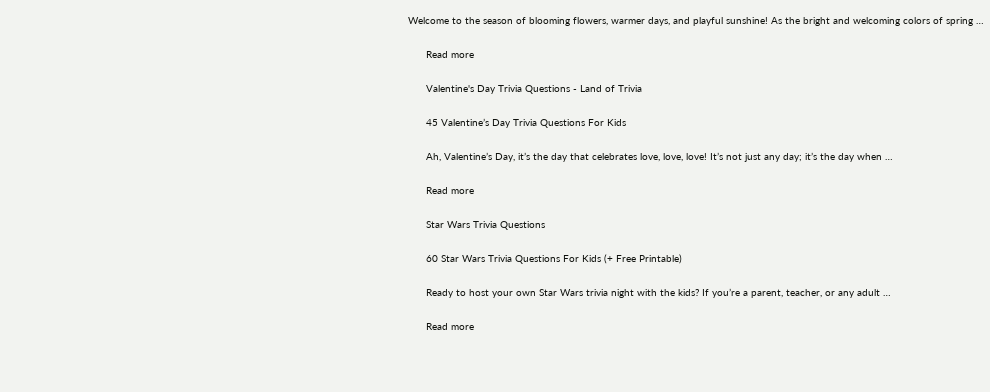Welcome to the season of blooming flowers, warmer days, and playful sunshine! As the bright and welcoming colors of spring …

      Read more

      Valentine's Day Trivia Questions - Land of Trivia

      45 Valentine’s Day Trivia Questions For Kids

      Ah, Valentine’s Day, it’s the day that celebrates love, love, love! It’s not just any day; it’s the day when …

      Read more

      Star Wars Trivia Questions

      60 Star Wars Trivia Questions For Kids (+ Free Printable)

      Ready to host your own Star Wars trivia night with the kids? If you’re a parent, teacher, or any adult …

      Read more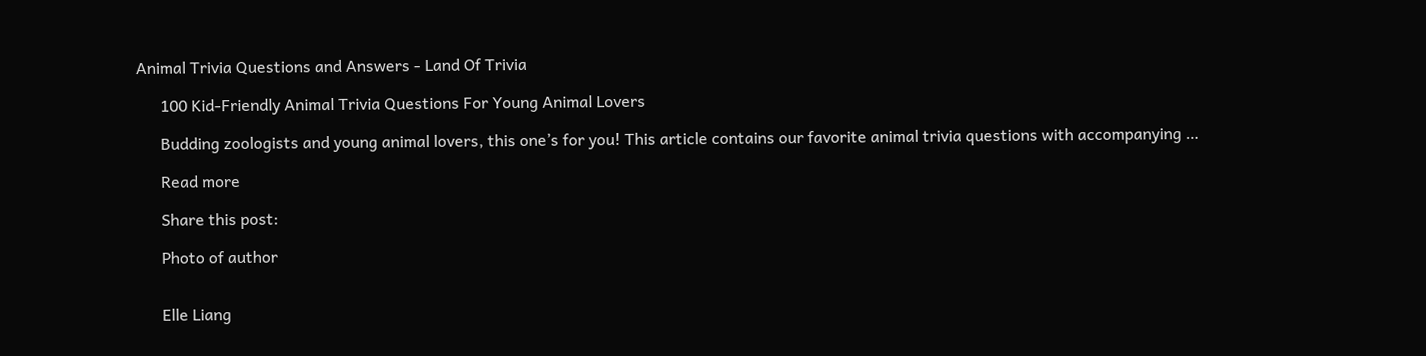Animal Trivia Questions and Answers - Land Of Trivia

      100 Kid-Friendly Animal Trivia Questions For Young Animal Lovers

      Budding zoologists and young animal lovers, this one’s for you! This article contains our favorite animal trivia questions with accompanying …

      Read more

      Share this post:

      Photo of author


      Elle Liang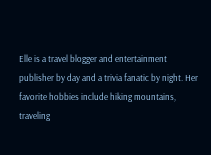Elle is a travel blogger and entertainment publisher by day and a trivia fanatic by night. Her favorite hobbies include hiking mountains, traveling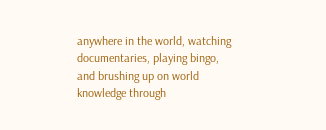anywhere in the world, watching documentaries, playing bingo, and brushing up on world knowledge through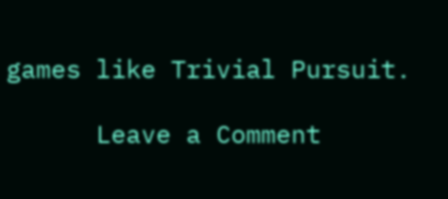games like Trivial Pursuit.

      Leave a Comment